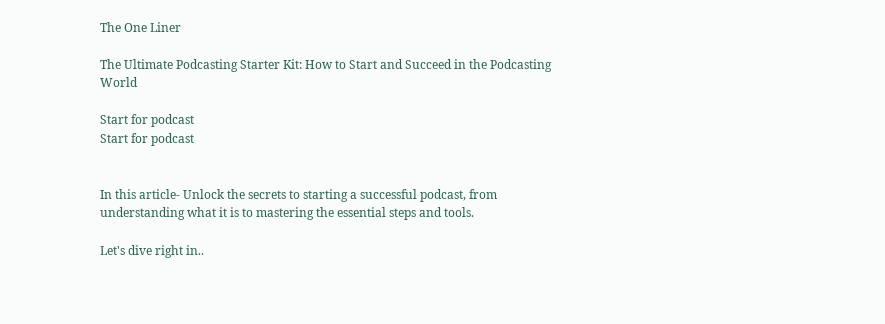The One Liner

The Ultimate Podcasting Starter Kit: How to Start and Succeed in the Podcasting World

Start for podcast
Start for podcast


In this article- Unlock the secrets to starting a successful podcast, from understanding what it is to mastering the essential steps and tools.

Let's dive right in..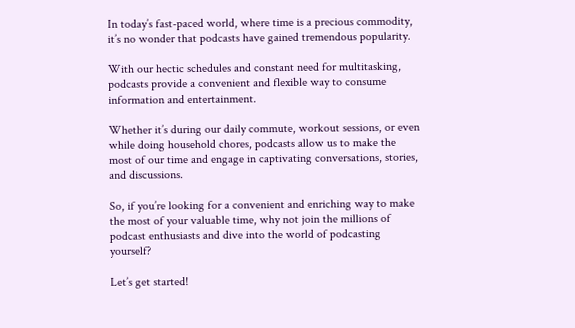In today’s fast-paced world, where time is a precious commodity, it’s no wonder that podcasts have gained tremendous popularity.

With our hectic schedules and constant need for multitasking, podcasts provide a convenient and flexible way to consume information and entertainment.

Whether it’s during our daily commute, workout sessions, or even while doing household chores, podcasts allow us to make the most of our time and engage in captivating conversations, stories, and discussions.

So, if you’re looking for a convenient and enriching way to make the most of your valuable time, why not join the millions of podcast enthusiasts and dive into the world of podcasting yourself?

Let’s get started!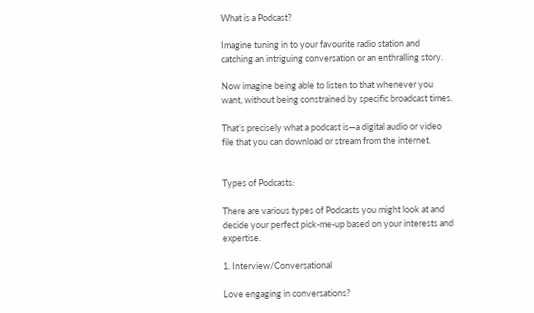What is a Podcast?

Imagine tuning in to your favourite radio station and catching an intriguing conversation or an enthralling story.

Now imagine being able to listen to that whenever you want, without being constrained by specific broadcast times.

That’s precisely what a podcast is—a digital audio or video file that you can download or stream from the internet.


Types of Podcasts:

There are various types of Podcasts you might look at and decide your perfect pick-me-up based on your interests and expertise.

1. Interview/Conversational

Love engaging in conversations?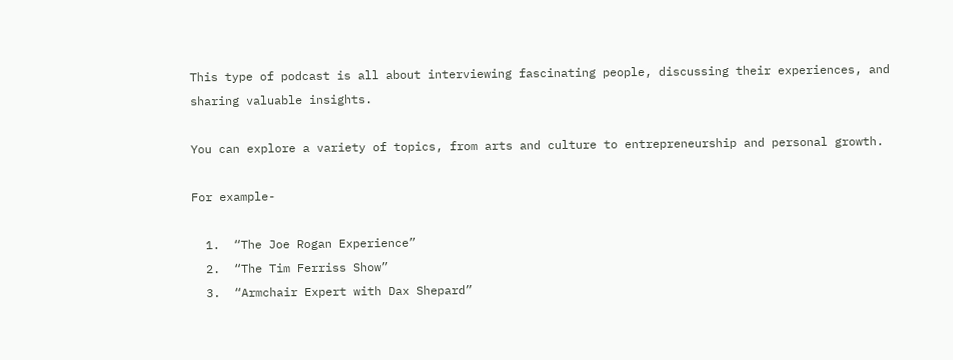This type of podcast is all about interviewing fascinating people, discussing their experiences, and sharing valuable insights.

You can explore a variety of topics, from arts and culture to entrepreneurship and personal growth.

For example-

  1.  “The Joe Rogan Experience”
  2.  “The Tim Ferriss Show”
  3.  “Armchair Expert with Dax Shepard”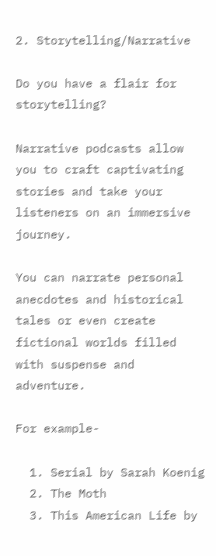2. Storytelling/Narrative

Do you have a flair for storytelling?

Narrative podcasts allow you to craft captivating stories and take your listeners on an immersive journey.

You can narrate personal anecdotes and historical tales or even create fictional worlds filled with suspense and adventure.

For example-

  1. Serial by Sarah Koenig
  2. The Moth
  3. This American Life by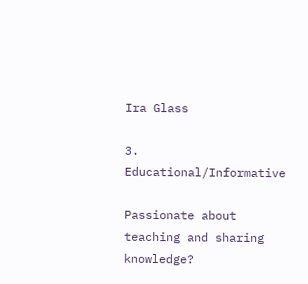Ira Glass

3. Educational/Informative

Passionate about teaching and sharing knowledge?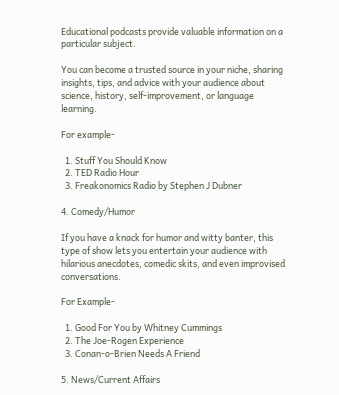Educational podcasts provide valuable information on a particular subject.

You can become a trusted source in your niche, sharing insights, tips, and advice with your audience about science, history, self-improvement, or language learning.

For example-

  1. Stuff You Should Know
  2. TED Radio Hour
  3. Freakonomics Radio by Stephen J Dubner

4. Comedy/Humor

If you have a knack for humor and witty banter, this type of show lets you entertain your audience with hilarious anecdotes, comedic skits, and even improvised conversations.

For Example-

  1. Good For You by Whitney Cummings
  2. The Joe-Rogen Experience
  3. Conan-o-Brien Needs A Friend

5. News/Current Affairs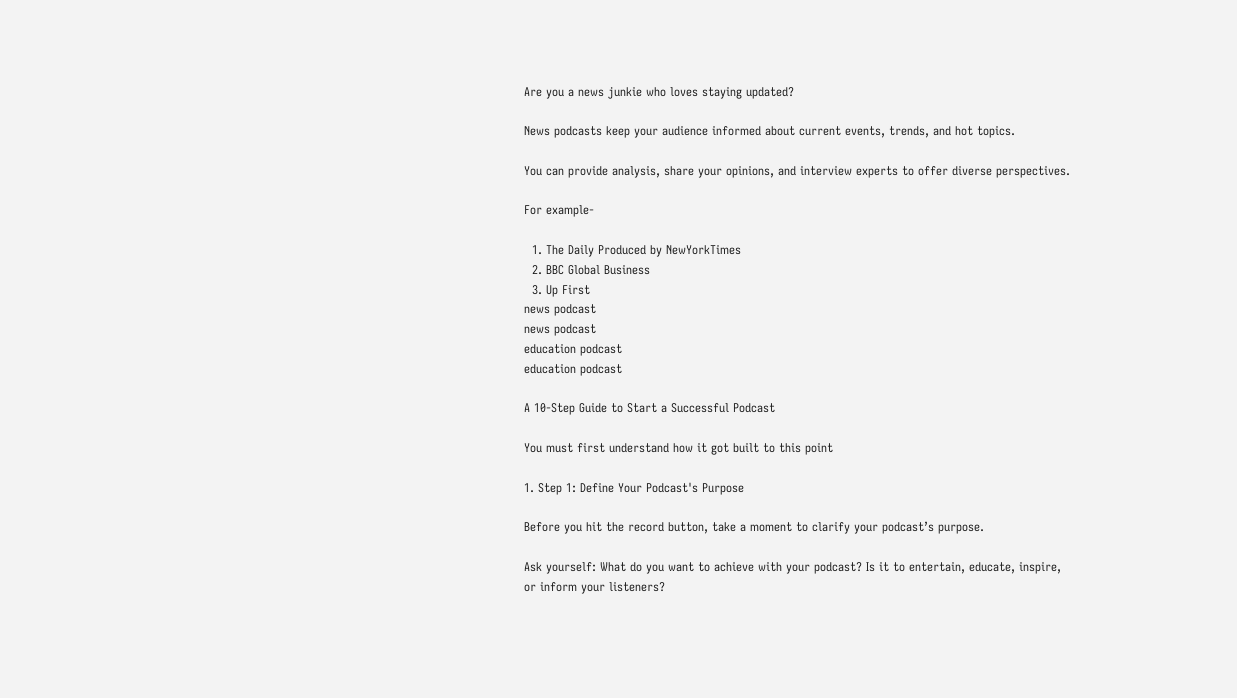Are you a news junkie who loves staying updated?

News podcasts keep your audience informed about current events, trends, and hot topics.

You can provide analysis, share your opinions, and interview experts to offer diverse perspectives.

For example-

  1. The Daily Produced by NewYorkTimes
  2. BBC Global Business
  3. Up First
news podcast
news podcast
education podcast
education podcast

A 10-Step Guide to Start a Successful Podcast

You must first understand how it got built to this point

1. Step 1: Define Your Podcast's Purpose

Before you hit the record button, take a moment to clarify your podcast’s purpose.

Ask yourself: What do you want to achieve with your podcast? Is it to entertain, educate, inspire, or inform your listeners?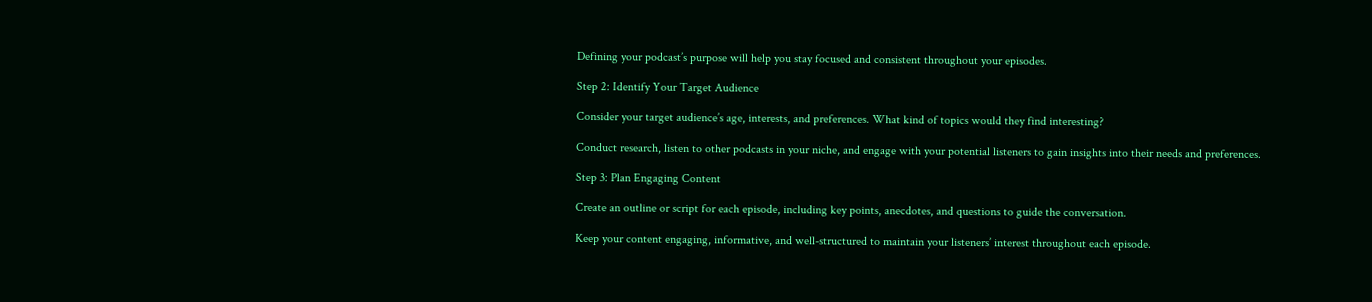Defining your podcast’s purpose will help you stay focused and consistent throughout your episodes.

Step 2: Identify Your Target Audience

Consider your target audience’s age, interests, and preferences. What kind of topics would they find interesting?

Conduct research, listen to other podcasts in your niche, and engage with your potential listeners to gain insights into their needs and preferences.

Step 3: Plan Engaging Content

Create an outline or script for each episode, including key points, anecdotes, and questions to guide the conversation.

Keep your content engaging, informative, and well-structured to maintain your listeners’ interest throughout each episode.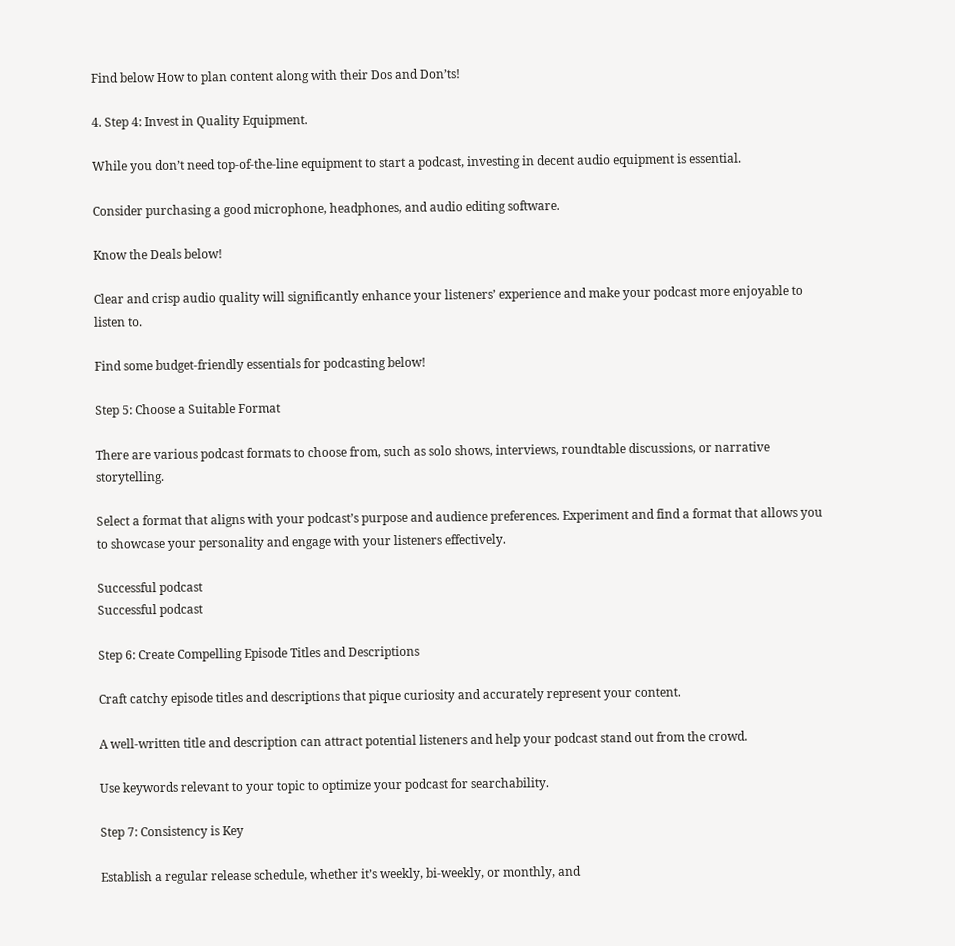Find below How to plan content along with their Dos and Don’ts!

4. Step 4: Invest in Quality Equipment.

While you don’t need top-of-the-line equipment to start a podcast, investing in decent audio equipment is essential.

Consider purchasing a good microphone, headphones, and audio editing software.

Know the Deals below!

Clear and crisp audio quality will significantly enhance your listeners’ experience and make your podcast more enjoyable to listen to.

Find some budget-friendly essentials for podcasting below!

Step 5: Choose a Suitable Format

There are various podcast formats to choose from, such as solo shows, interviews, roundtable discussions, or narrative storytelling.

Select a format that aligns with your podcast’s purpose and audience preferences. Experiment and find a format that allows you to showcase your personality and engage with your listeners effectively.

Successful podcast
Successful podcast

Step 6: Create Compelling Episode Titles and Descriptions

Craft catchy episode titles and descriptions that pique curiosity and accurately represent your content.

A well-written title and description can attract potential listeners and help your podcast stand out from the crowd.

Use keywords relevant to your topic to optimize your podcast for searchability.

Step 7: Consistency is Key

Establish a regular release schedule, whether it’s weekly, bi-weekly, or monthly, and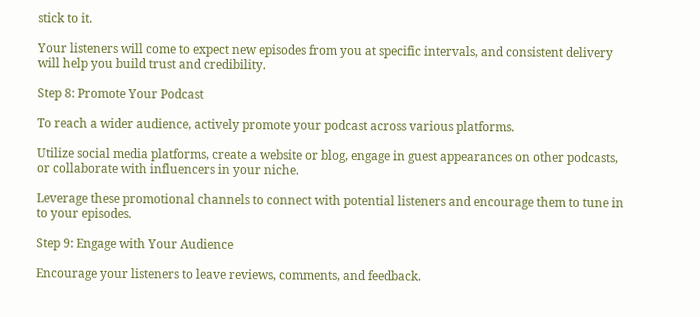stick to it.

Your listeners will come to expect new episodes from you at specific intervals, and consistent delivery will help you build trust and credibility.

Step 8: Promote Your Podcast

To reach a wider audience, actively promote your podcast across various platforms.

Utilize social media platforms, create a website or blog, engage in guest appearances on other podcasts, or collaborate with influencers in your niche.

Leverage these promotional channels to connect with potential listeners and encourage them to tune in to your episodes.

Step 9: Engage with Your Audience

Encourage your listeners to leave reviews, comments, and feedback.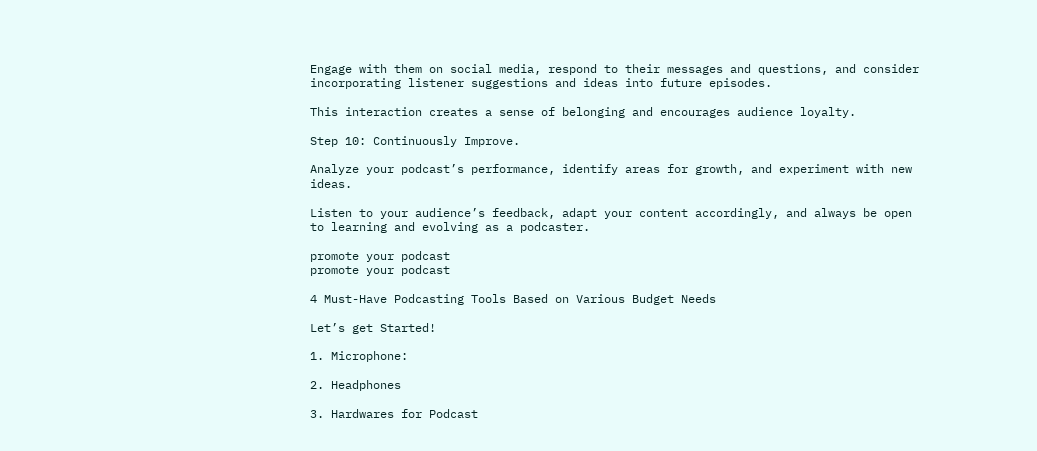Engage with them on social media, respond to their messages and questions, and consider incorporating listener suggestions and ideas into future episodes.

This interaction creates a sense of belonging and encourages audience loyalty.

Step 10: Continuously Improve.

Analyze your podcast’s performance, identify areas for growth, and experiment with new ideas.

Listen to your audience’s feedback, adapt your content accordingly, and always be open to learning and evolving as a podcaster.

promote your podcast
promote your podcast

4 Must-Have Podcasting Tools Based on Various Budget Needs

Let’s get Started!

1. Microphone:

2. Headphones

3. Hardwares for Podcast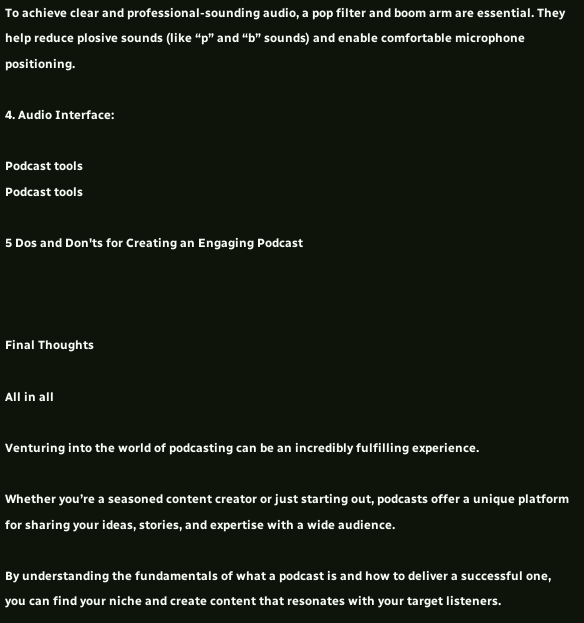To achieve clear and professional-sounding audio, a pop filter and boom arm are essential. They help reduce plosive sounds (like “p” and “b” sounds) and enable comfortable microphone positioning.

4. Audio Interface:

Podcast tools
Podcast tools

5 Dos and Don'ts for Creating an Engaging Podcast



Final Thoughts

All in all

Venturing into the world of podcasting can be an incredibly fulfilling experience.

Whether you’re a seasoned content creator or just starting out, podcasts offer a unique platform for sharing your ideas, stories, and expertise with a wide audience.

By understanding the fundamentals of what a podcast is and how to deliver a successful one, you can find your niche and create content that resonates with your target listeners.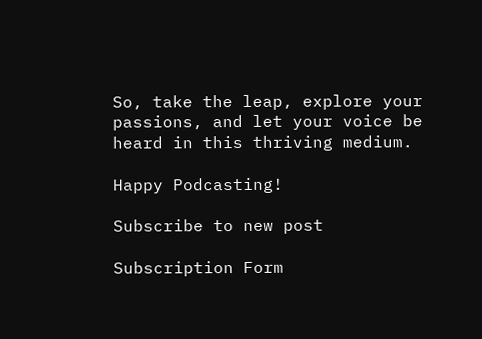So, take the leap, explore your passions, and let your voice be heard in this thriving medium.

Happy Podcasting!

Subscribe to new post

Subscription Form